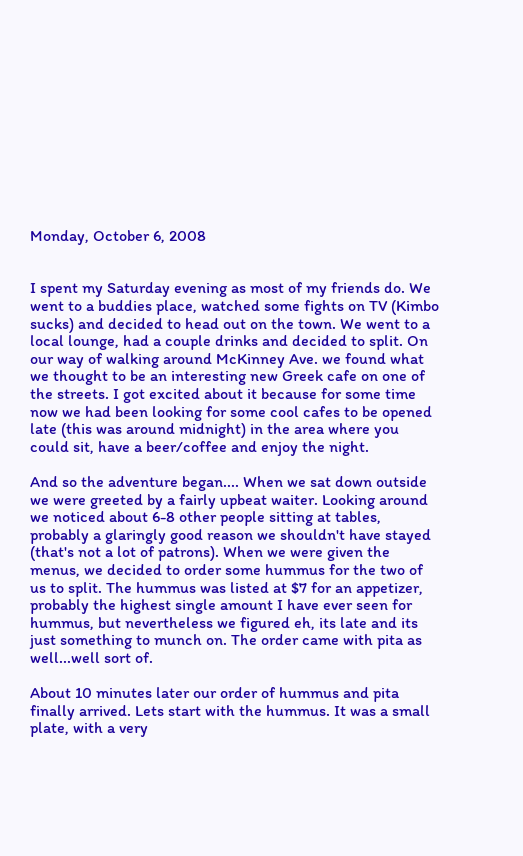Monday, October 6, 2008


I spent my Saturday evening as most of my friends do. We went to a buddies place, watched some fights on TV (Kimbo sucks) and decided to head out on the town. We went to a local lounge, had a couple drinks and decided to split. On our way of walking around McKinney Ave. we found what we thought to be an interesting new Greek cafe on one of the streets. I got excited about it because for some time now we had been looking for some cool cafes to be opened late (this was around midnight) in the area where you could sit, have a beer/coffee and enjoy the night.

And so the adventure began.... When we sat down outside we were greeted by a fairly upbeat waiter. Looking around we noticed about 6-8 other people sitting at tables, probably a glaringly good reason we shouldn't have stayed (that's not a lot of patrons). When we were given the menus, we decided to order some hummus for the two of us to split. The hummus was listed at $7 for an appetizer, probably the highest single amount I have ever seen for hummus, but nevertheless we figured eh, its late and its just something to munch on. The order came with pita as well...well sort of.

About 10 minutes later our order of hummus and pita finally arrived. Lets start with the hummus. It was a small plate, with a very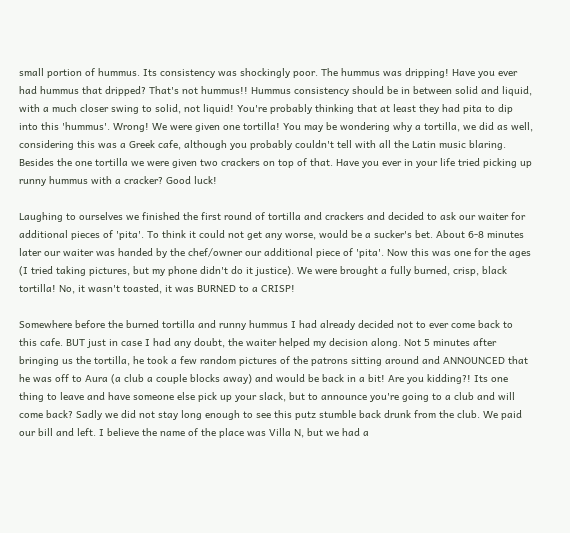small portion of hummus. Its consistency was shockingly poor. The hummus was dripping! Have you ever had hummus that dripped? That's not hummus!! Hummus consistency should be in between solid and liquid, with a much closer swing to solid, not liquid! You're probably thinking that at least they had pita to dip into this 'hummus'. Wrong! We were given one tortilla! You may be wondering why a tortilla, we did as well, considering this was a Greek cafe, although you probably couldn't tell with all the Latin music blaring. Besides the one tortilla we were given two crackers on top of that. Have you ever in your life tried picking up runny hummus with a cracker? Good luck!

Laughing to ourselves we finished the first round of tortilla and crackers and decided to ask our waiter for additional pieces of 'pita'. To think it could not get any worse, would be a sucker's bet. About 6-8 minutes later our waiter was handed by the chef/owner our additional piece of 'pita'. Now this was one for the ages (I tried taking pictures, but my phone didn't do it justice). We were brought a fully burned, crisp, black tortilla! No, it wasn't toasted, it was BURNED to a CRISP!

Somewhere before the burned tortilla and runny hummus I had already decided not to ever come back to this cafe. BUT just in case I had any doubt, the waiter helped my decision along. Not 5 minutes after bringing us the tortilla, he took a few random pictures of the patrons sitting around and ANNOUNCED that he was off to Aura (a club a couple blocks away) and would be back in a bit! Are you kidding?! Its one thing to leave and have someone else pick up your slack, but to announce you're going to a club and will come back? Sadly we did not stay long enough to see this putz stumble back drunk from the club. We paid our bill and left. I believe the name of the place was Villa N, but we had a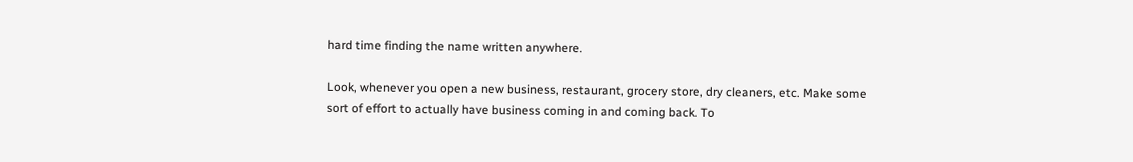hard time finding the name written anywhere.

Look, whenever you open a new business, restaurant, grocery store, dry cleaners, etc. Make some sort of effort to actually have business coming in and coming back. To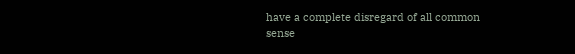have a complete disregard of all common sense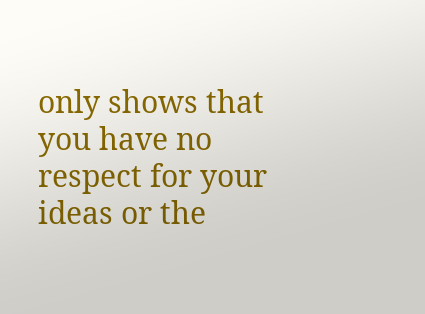only shows that you have no respect for your ideas or the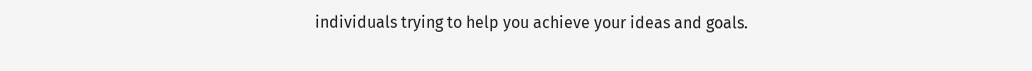individuals trying to help you achieve your ideas and goals.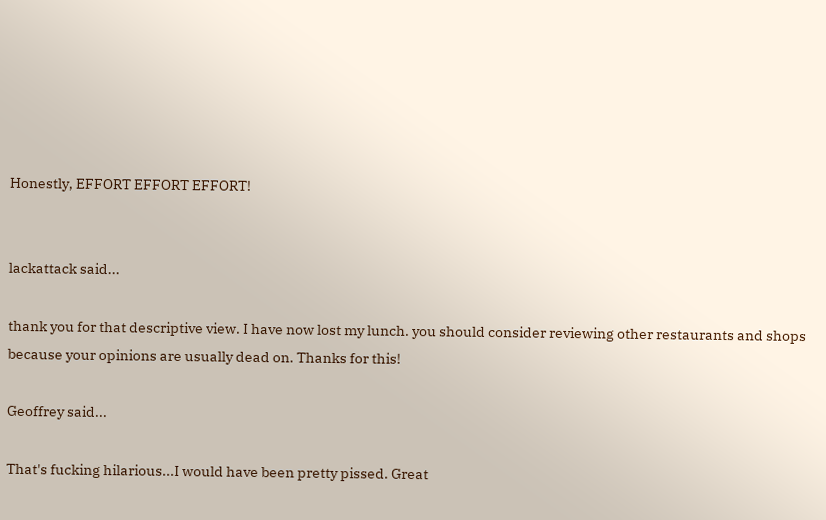Honestly, EFFORT EFFORT EFFORT!


lackattack said...

thank you for that descriptive view. I have now lost my lunch. you should consider reviewing other restaurants and shops because your opinions are usually dead on. Thanks for this!

Geoffrey said...

That's fucking hilarious...I would have been pretty pissed. Great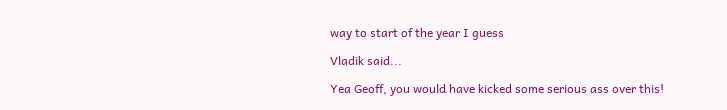way to start of the year I guess

Vladik said...

Yea Geoff, you would have kicked some serious ass over this!